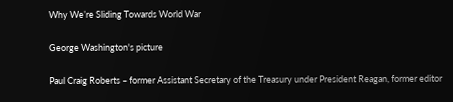Why We’re Sliding Towards World War

George Washington's picture

Paul Craig Roberts – former Assistant Secretary of the Treasury under President Reagan, former editor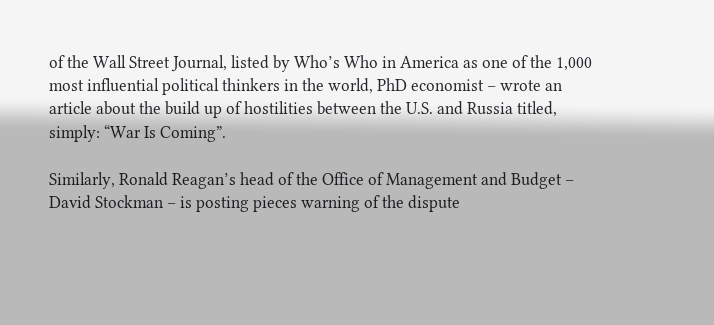of the Wall Street Journal, listed by Who’s Who in America as one of the 1,000 most influential political thinkers in the world, PhD economist – wrote an article about the build up of hostilities between the U.S. and Russia titled, simply: “War Is Coming”.

Similarly, Ronald Reagan’s head of the Office of Management and Budget – David Stockman – is posting pieces warning of the dispute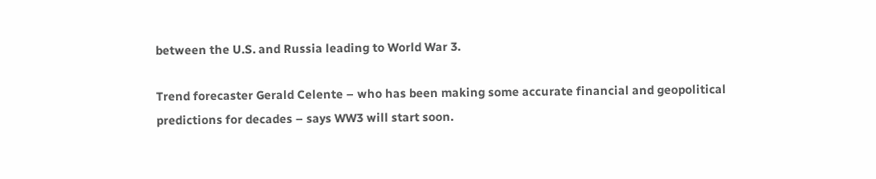between the U.S. and Russia leading to World War 3.

Trend forecaster Gerald Celente – who has been making some accurate financial and geopolitical predictions for decades – says WW3 will start soon.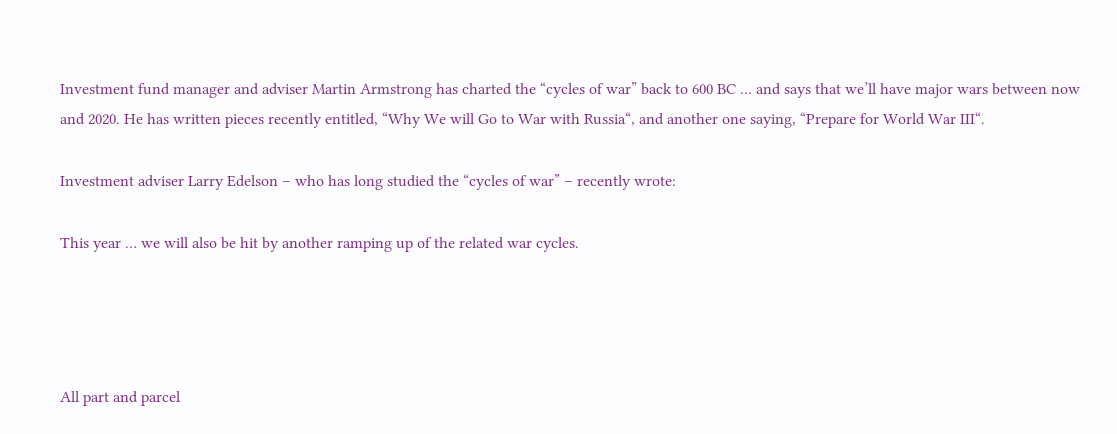Investment fund manager and adviser Martin Armstrong has charted the “cycles of war” back to 600 BC … and says that we’ll have major wars between now and 2020. He has written pieces recently entitled, “Why We will Go to War with Russia“, and another one saying, “Prepare for World War III“.

Investment adviser Larry Edelson – who has long studied the “cycles of war” – recently wrote:

This year … we will also be hit by another ramping up of the related war cycles.




All part and parcel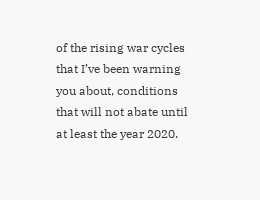of the rising war cycles that I’ve been warning you about, conditions that will not abate until at least the year 2020.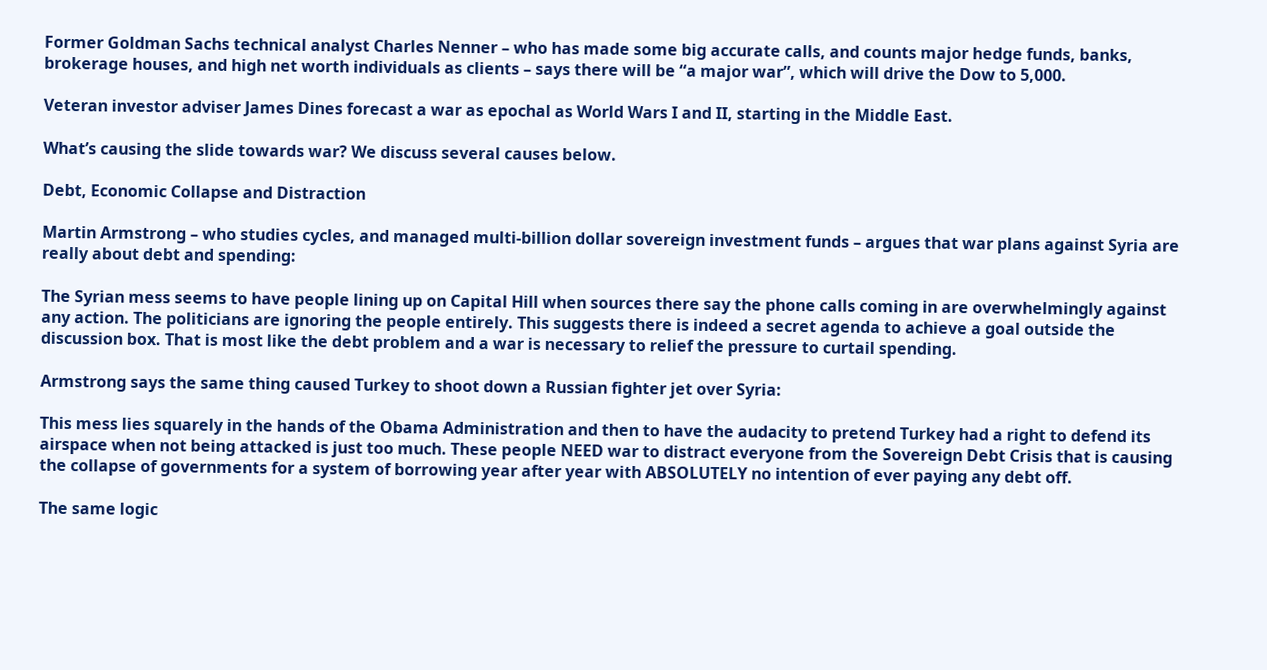Former Goldman Sachs technical analyst Charles Nenner – who has made some big accurate calls, and counts major hedge funds, banks, brokerage houses, and high net worth individuals as clients – says there will be “a major war”, which will drive the Dow to 5,000.

Veteran investor adviser James Dines forecast a war as epochal as World Wars I and II, starting in the Middle East.

What’s causing the slide towards war? We discuss several causes below.

Debt, Economic Collapse and Distraction

Martin Armstrong – who studies cycles, and managed multi-billion dollar sovereign investment funds – argues that war plans against Syria are really about debt and spending:

The Syrian mess seems to have people lining up on Capital Hill when sources there say the phone calls coming in are overwhelmingly against any action. The politicians are ignoring the people entirely. This suggests there is indeed a secret agenda to achieve a goal outside the discussion box. That is most like the debt problem and a war is necessary to relief the pressure to curtail spending.

Armstrong says the same thing caused Turkey to shoot down a Russian fighter jet over Syria:

This mess lies squarely in the hands of the Obama Administration and then to have the audacity to pretend Turkey had a right to defend its airspace when not being attacked is just too much. These people NEED war to distract everyone from the Sovereign Debt Crisis that is causing the collapse of governments for a system of borrowing year after year with ABSOLUTELY no intention of ever paying any debt off.

The same logic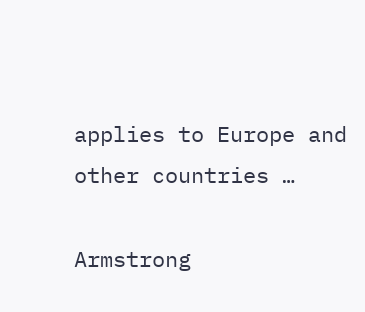applies to Europe and other countries …

Armstrong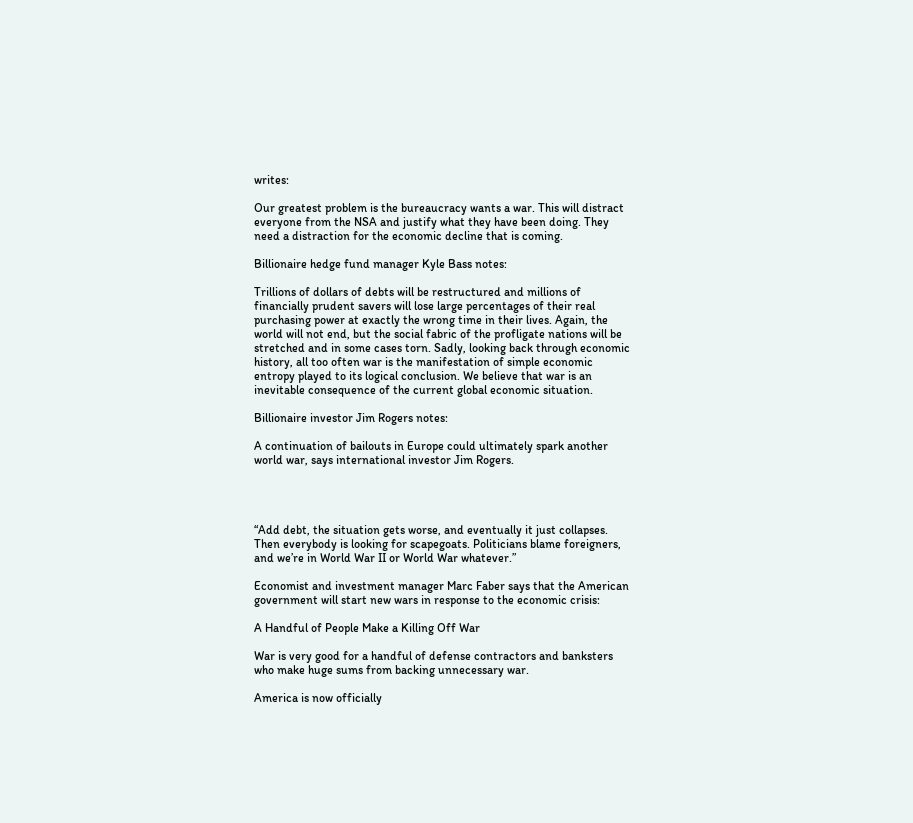writes:

Our greatest problem is the bureaucracy wants a war. This will distract everyone from the NSA and justify what they have been doing. They need a distraction for the economic decline that is coming.

Billionaire hedge fund manager Kyle Bass notes:

Trillions of dollars of debts will be restructured and millions of financially prudent savers will lose large percentages of their real purchasing power at exactly the wrong time in their lives. Again, the world will not end, but the social fabric of the profligate nations will be stretched and in some cases torn. Sadly, looking back through economic history, all too often war is the manifestation of simple economic entropy played to its logical conclusion. We believe that war is an inevitable consequence of the current global economic situation.

Billionaire investor Jim Rogers notes:

A continuation of bailouts in Europe could ultimately spark another world war, says international investor Jim Rogers.




“Add debt, the situation gets worse, and eventually it just collapses. Then everybody is looking for scapegoats. Politicians blame foreigners, and we’re in World War II or World War whatever.”

Economist and investment manager Marc Faber says that the American government will start new wars in response to the economic crisis:

A Handful of People Make a Killing Off War

War is very good for a handful of defense contractors and banksters who make huge sums from backing unnecessary war.

America is now officially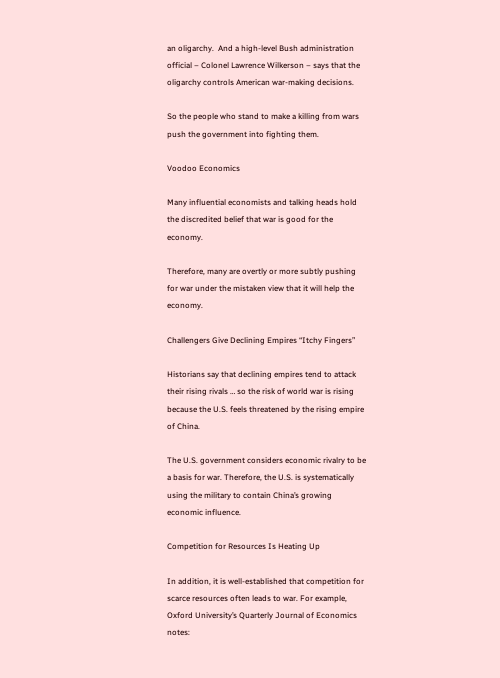an oligarchy.  And a high-level Bush administration official – Colonel Lawrence Wilkerson – says that the oligarchy controls American war-making decisions.

So the people who stand to make a killing from wars push the government into fighting them.

Voodoo Economics

Many influential economists and talking heads hold the discredited belief that war is good for the economy.

Therefore, many are overtly or more subtly pushing for war under the mistaken view that it will help the economy.

Challengers Give Declining Empires “Itchy Fingers”

Historians say that declining empires tend to attack their rising rivals … so the risk of world war is rising because the U.S. feels threatened by the rising empire of China.

The U.S. government considers economic rivalry to be a basis for war. Therefore, the U.S. is systematically using the military to contain China’s growing economic influence.

Competition for Resources Is Heating Up

In addition, it is well-established that competition for scarce resources often leads to war. For example, Oxford University’s Quarterly Journal of Economics notes: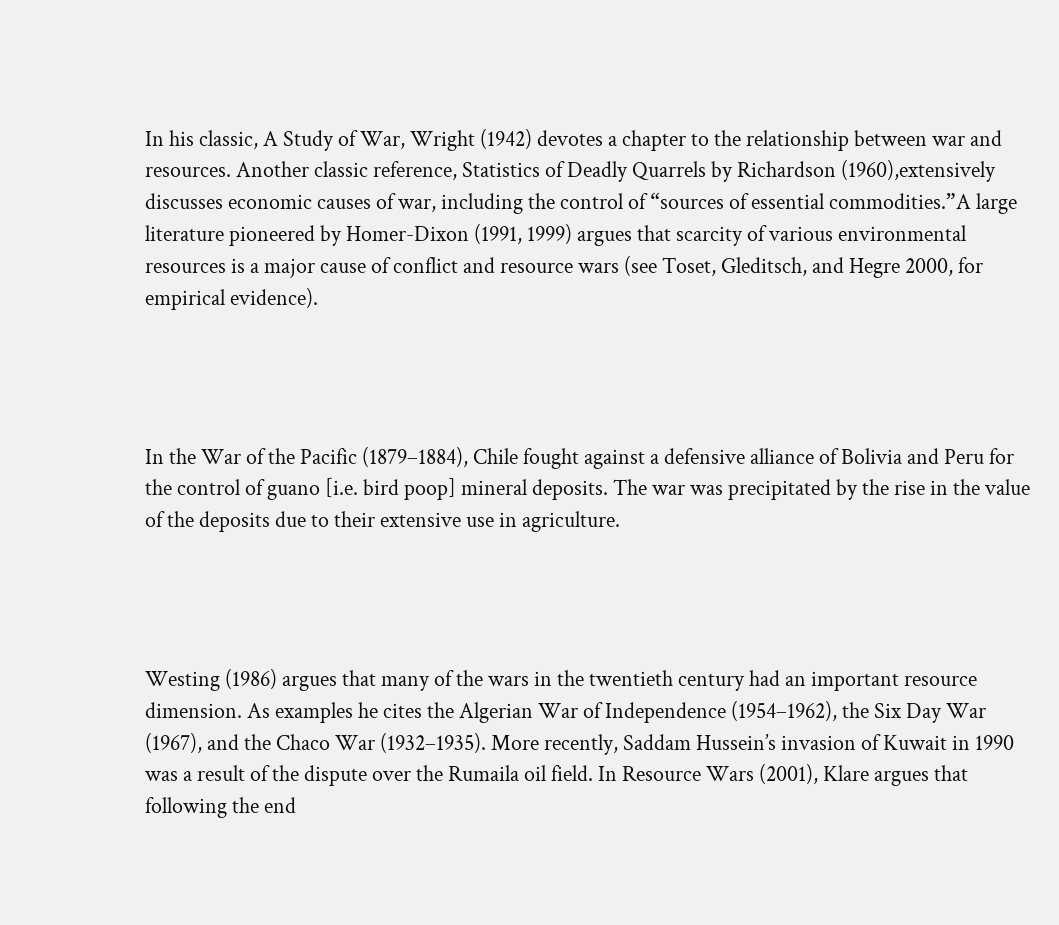In his classic, A Study of War, Wright (1942) devotes a chapter to the relationship between war and resources. Another classic reference, Statistics of Deadly Quarrels by Richardson (1960),extensively discusses economic causes of war, including the control of “sources of essential commodities.”A large literature pioneered by Homer-Dixon (1991, 1999) argues that scarcity of various environmental resources is a major cause of conflict and resource wars (see Toset, Gleditsch, and Hegre 2000, for empirical evidence).




In the War of the Pacific (1879–1884), Chile fought against a defensive alliance of Bolivia and Peru for the control of guano [i.e. bird poop] mineral deposits. The war was precipitated by the rise in the value of the deposits due to their extensive use in agriculture.




Westing (1986) argues that many of the wars in the twentieth century had an important resource dimension. As examples he cites the Algerian War of Independence (1954–1962), the Six Day War (1967), and the Chaco War (1932–1935). More recently, Saddam Hussein’s invasion of Kuwait in 1990 was a result of the dispute over the Rumaila oil field. In Resource Wars (2001), Klare argues that following the end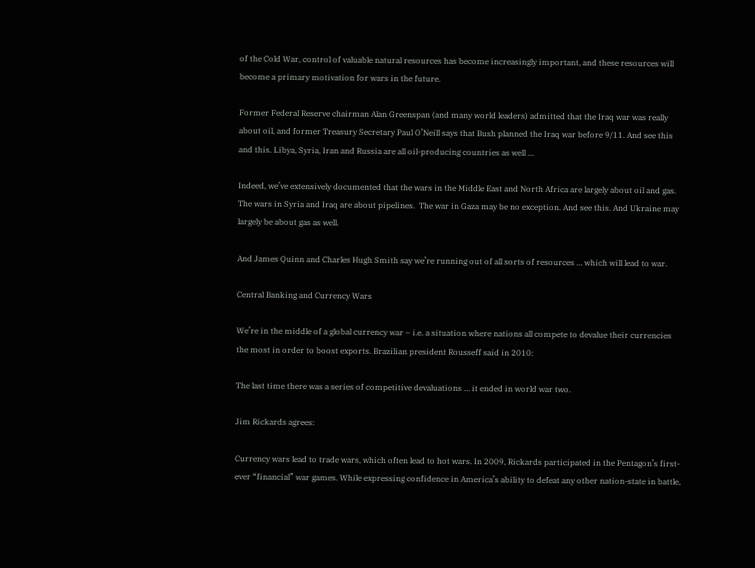of the Cold War, control of valuable natural resources has become increasingly important, and these resources will become a primary motivation for wars in the future.

Former Federal Reserve chairman Alan Greenspan (and many world leaders) admitted that the Iraq war was really about oil, and former Treasury Secretary Paul O’Neill says that Bush planned the Iraq war before 9/11. And see this and this. Libya, Syria, Iran and Russia are all oil-producing countries as well …

Indeed, we’ve extensively documented that the wars in the Middle East and North Africa are largely about oil and gas. The wars in Syria and Iraq are about pipelines.  The war in Gaza may be no exception. And see this. And Ukraine may largely be about gas as well.

And James Quinn and Charles Hugh Smith say we’re running out of all sorts of resources … which will lead to war.

Central Banking and Currency Wars

We’re in the middle of a global currency war – i.e. a situation where nations all compete to devalue their currencies the most in order to boost exports. Brazilian president Rousseff said in 2010:

The last time there was a series of competitive devaluations … it ended in world war two.

Jim Rickards agrees:

Currency wars lead to trade wars, which often lead to hot wars. In 2009, Rickards participated in the Pentagon’s first-ever “financial” war games. While expressing confidence in America’s ability to defeat any other nation-state in battle,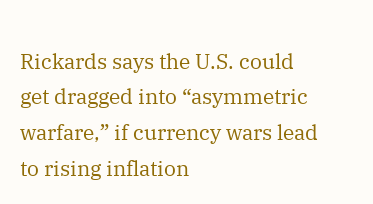Rickards says the U.S. could get dragged into “asymmetric warfare,” if currency wars lead to rising inflation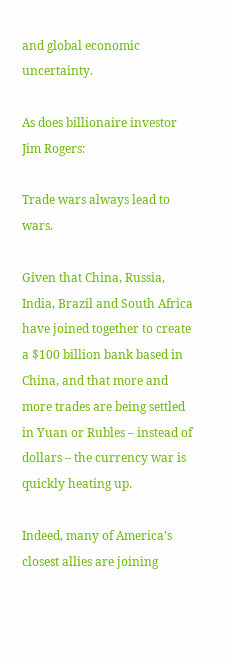and global economic uncertainty.

As does billionaire investor Jim Rogers:

Trade wars always lead to wars.

Given that China, Russia, India, Brazil and South Africa have joined together to create a $100 billion bank based in China, and that more and more trades are being settled in Yuan or Rubles – instead of dollars – the currency war is quickly heating up.

Indeed, many of America’s closest allies are joining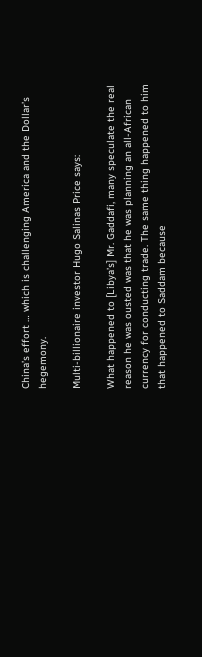China’s effort … which is challenging America and the Dollar’s hegemony.

Multi-billionaire investor Hugo Salinas Price says:

What happened to [Libya’s] Mr. Gaddafi, many speculate the real reason he was ousted was that he was planning an all-African currency for conducting trade. The same thing happened to him that happened to Saddam because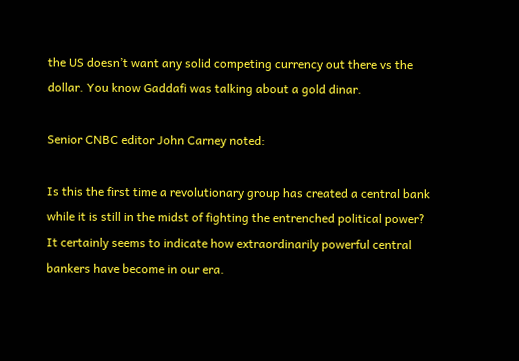the US doesn’t want any solid competing currency out there vs the dollar. You know Gaddafi was talking about a gold dinar.

Senior CNBC editor John Carney noted:

Is this the first time a revolutionary group has created a central bank while it is still in the midst of fighting the entrenched political power? It certainly seems to indicate how extraordinarily powerful central bankers have become in our era.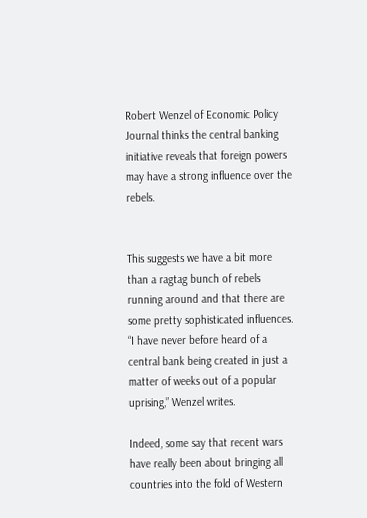Robert Wenzel of Economic Policy Journal thinks the central banking initiative reveals that foreign powers may have a strong influence over the rebels.


This suggests we have a bit more than a ragtag bunch of rebels running around and that there are some pretty sophisticated influences. “I have never before heard of a central bank being created in just a matter of weeks out of a popular uprising,” Wenzel writes.

Indeed, some say that recent wars have really been about bringing all countries into the fold of Western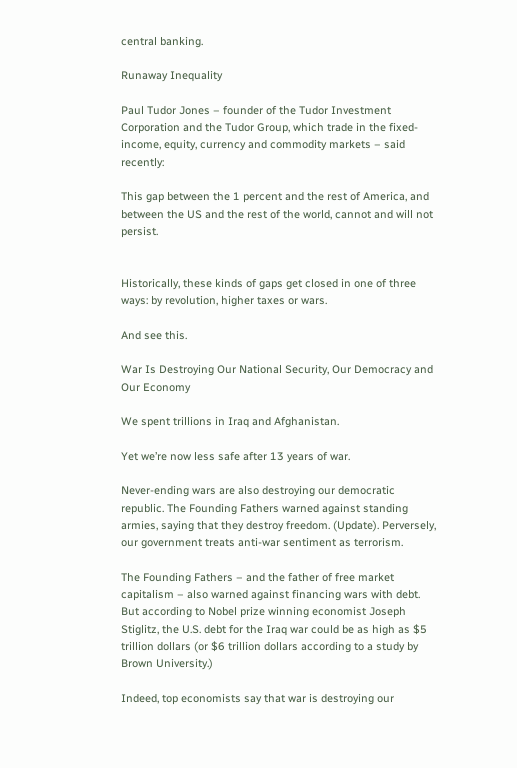central banking.

Runaway Inequality

Paul Tudor Jones – founder of the Tudor Investment Corporation and the Tudor Group, which trade in the fixed-income, equity, currency and commodity markets – said recently:

This gap between the 1 percent and the rest of America, and between the US and the rest of the world, cannot and will not persist.


Historically, these kinds of gaps get closed in one of three ways: by revolution, higher taxes or wars.

And see this.

War Is Destroying Our National Security, Our Democracy and Our Economy

We spent trillions in Iraq and Afghanistan.

Yet we’re now less safe after 13 years of war.

Never-ending wars are also destroying our democratic republic. The Founding Fathers warned against standing armies, saying that they destroy freedom. (Update). Perversely, our government treats anti-war sentiment as terrorism.

The Founding Fathers – and the father of free market capitalism – also warned against financing wars with debt. But according to Nobel prize winning economist Joseph Stiglitz, the U.S. debt for the Iraq war could be as high as $5 trillion dollars (or $6 trillion dollars according to a study by Brown University.)

Indeed, top economists say that war is destroying our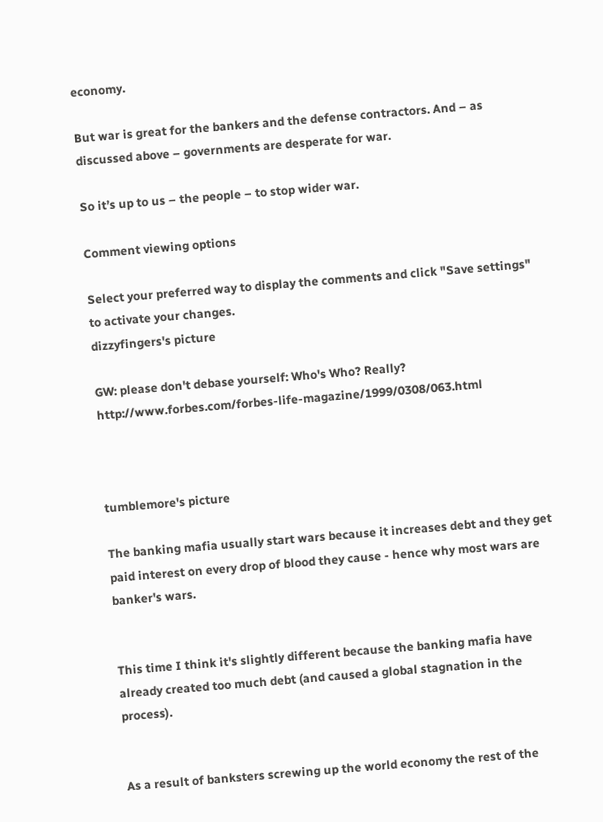economy.

But war is great for the bankers and the defense contractors. And – as discussed above – governments are desperate for war.

So it’s up to us – the people – to stop wider war.

Comment viewing options

Select your preferred way to display the comments and click "Save settings" to activate your changes.
dizzyfingers's picture

GW: please don't debase yourself: Who's Who? Really? http://www.forbes.com/forbes-life-magazine/1999/0308/063.html



tumblemore's picture

The banking mafia usually start wars because it increases debt and they get paid interest on every drop of blood they cause - hence why most wars are banker's wars.


This time I think it's slightly different because the banking mafia have already created too much debt (and caused a global stagnation in the process).


As a result of banksters screwing up the world economy the rest of the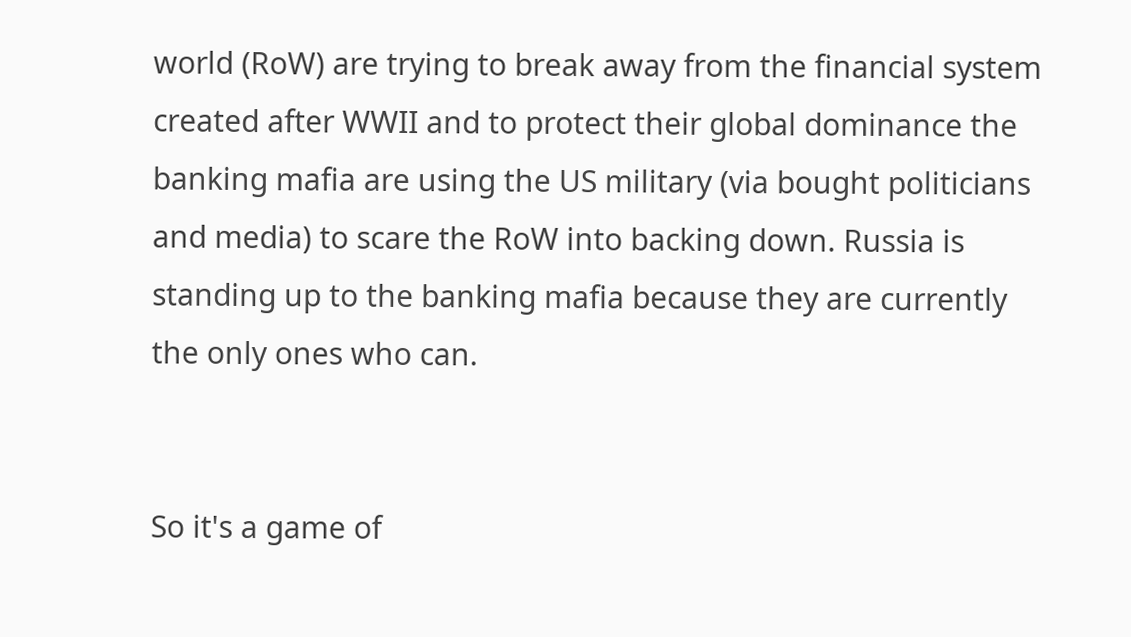world (RoW) are trying to break away from the financial system created after WWII and to protect their global dominance the banking mafia are using the US military (via bought politicians and media) to scare the RoW into backing down. Russia is standing up to the banking mafia because they are currently the only ones who can.


So it's a game of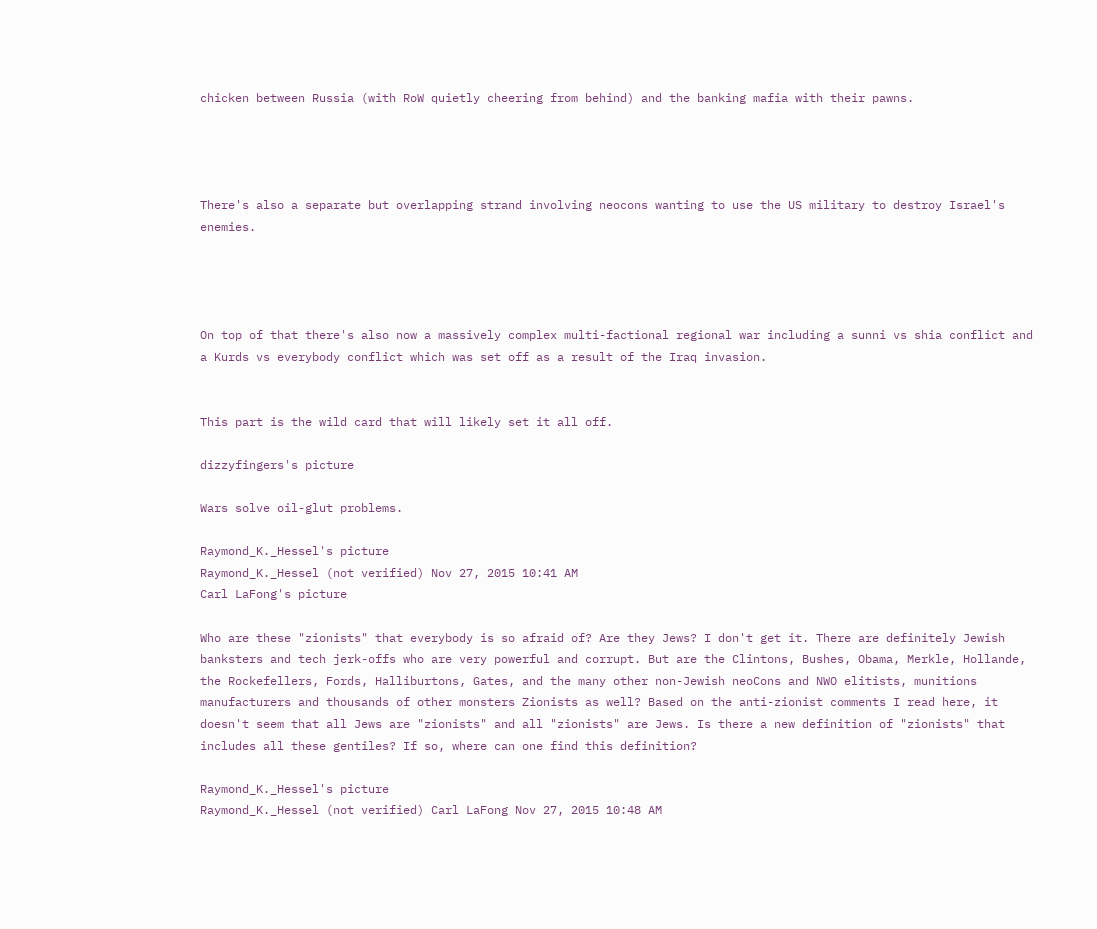chicken between Russia (with RoW quietly cheering from behind) and the banking mafia with their pawns.




There's also a separate but overlapping strand involving neocons wanting to use the US military to destroy Israel's enemies.




On top of that there's also now a massively complex multi-factional regional war including a sunni vs shia conflict and a Kurds vs everybody conflict which was set off as a result of the Iraq invasion.


This part is the wild card that will likely set it all off.

dizzyfingers's picture

Wars solve oil-glut problems.

Raymond_K._Hessel's picture
Raymond_K._Hessel (not verified) Nov 27, 2015 10:41 AM
Carl LaFong's picture

Who are these "zionists" that everybody is so afraid of? Are they Jews? I don't get it. There are definitely Jewish banksters and tech jerk-offs who are very powerful and corrupt. But are the Clintons, Bushes, Obama, Merkle, Hollande, the Rockefellers, Fords, Halliburtons, Gates, and the many other non-Jewish neoCons and NWO elitists, munitions manufacturers and thousands of other monsters Zionists as well? Based on the anti-zionist comments I read here, it doesn't seem that all Jews are "zionists" and all "zionists" are Jews. Is there a new definition of "zionists" that includes all these gentiles? If so, where can one find this definition?

Raymond_K._Hessel's picture
Raymond_K._Hessel (not verified) Carl LaFong Nov 27, 2015 10:48 AM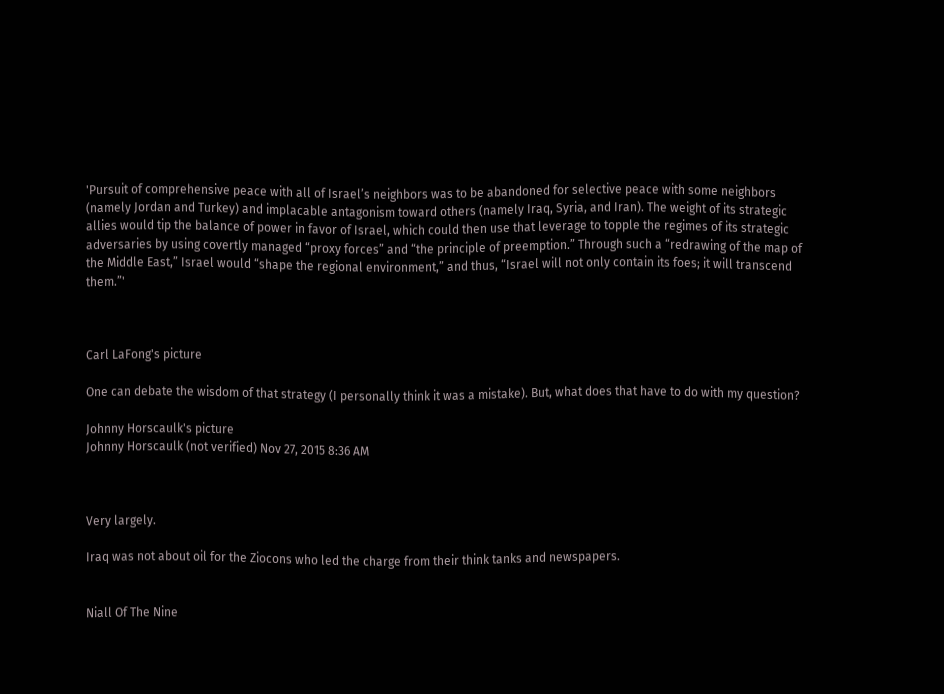'Pursuit of comprehensive peace with all of Israel’s neighbors was to be abandoned for selective peace with some neighbors (namely Jordan and Turkey) and implacable antagonism toward others (namely Iraq, Syria, and Iran). The weight of its strategic allies would tip the balance of power in favor of Israel, which could then use that leverage to topple the regimes of its strategic adversaries by using covertly managed “proxy forces” and “the principle of preemption.” Through such a “redrawing of the map of the Middle East,” Israel would “shape the regional environment,” and thus, “Israel will not only contain its foes; it will transcend them.”'



Carl LaFong's picture

One can debate the wisdom of that strategy (I personally think it was a mistake). But, what does that have to do with my question?

Johnny Horscaulk's picture
Johnny Horscaulk (not verified) Nov 27, 2015 8:36 AM



Very largely.

Iraq was not about oil for the Ziocons who led the charge from their think tanks and newspapers.


Niall Of The Nine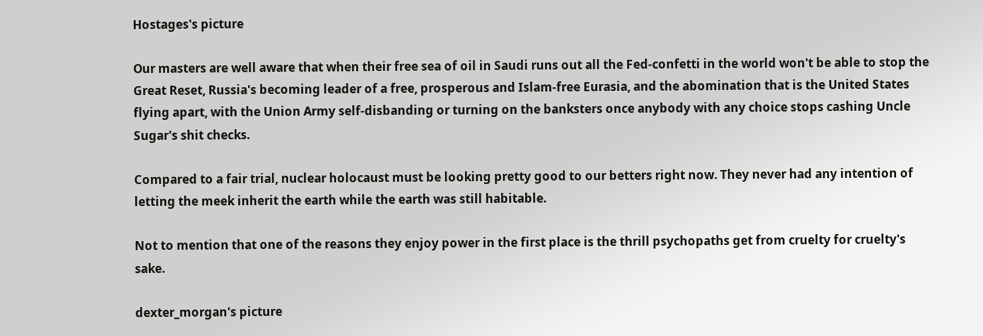Hostages's picture

Our masters are well aware that when their free sea of oil in Saudi runs out all the Fed-confetti in the world won't be able to stop the Great Reset, Russia's becoming leader of a free, prosperous and Islam-free Eurasia, and the abomination that is the United States flying apart, with the Union Army self-disbanding or turning on the banksters once anybody with any choice stops cashing Uncle Sugar's shit checks.

Compared to a fair trial, nuclear holocaust must be looking pretty good to our betters right now. They never had any intention of letting the meek inherit the earth while the earth was still habitable.

Not to mention that one of the reasons they enjoy power in the first place is the thrill psychopaths get from cruelty for cruelty's sake.

dexter_morgan's picture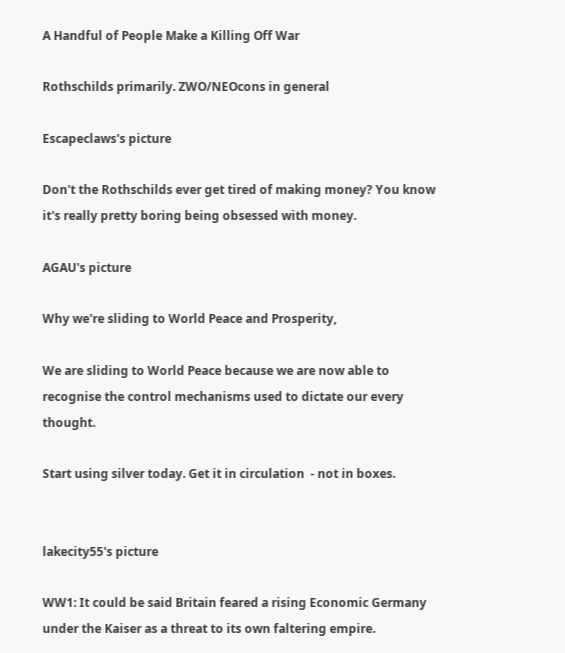A Handful of People Make a Killing Off War

Rothschilds primarily. ZWO/NEOcons in general

Escapeclaws's picture

Don't the Rothschilds ever get tired of making money? You know it's really pretty boring being obsessed with money.

AGAU's picture

Why we're sliding to World Peace and Prosperity,

We are sliding to World Peace because we are now able to recognise the control mechanisms used to dictate our every thought.

Start using silver today. Get it in circulation  - not in boxes.


lakecity55's picture

WW1: It could be said Britain feared a rising Economic Germany under the Kaiser as a threat to its own faltering empire.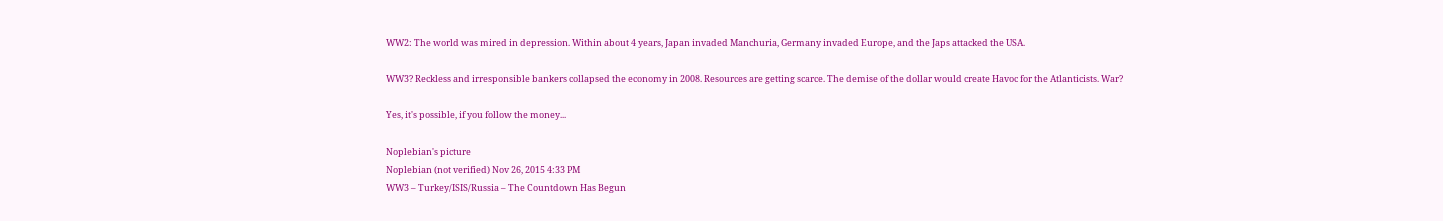WW2: The world was mired in depression. Within about 4 years, Japan invaded Manchuria, Germany invaded Europe, and the Japs attacked the USA.

WW3? Reckless and irresponsible bankers collapsed the economy in 2008. Resources are getting scarce. The demise of the dollar would create Havoc for the Atlanticists. War?

Yes, it's possible, if you follow the money...

Noplebian's picture
Noplebian (not verified) Nov 26, 2015 4:33 PM
WW3 – Turkey/ISIS/Russia – The Countdown Has Begun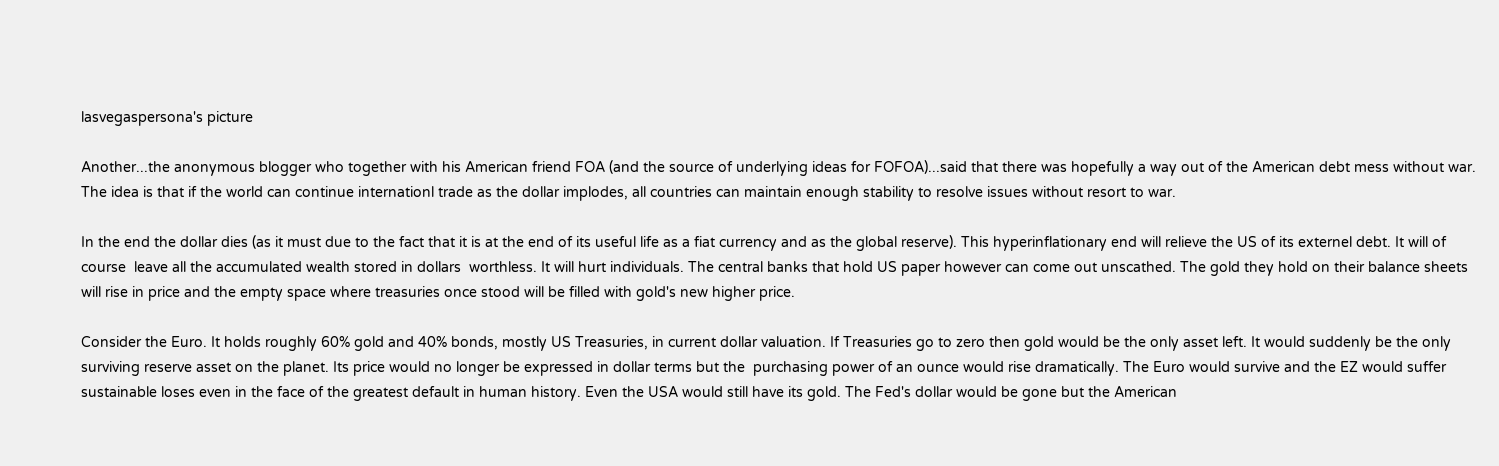lasvegaspersona's picture

Another...the anonymous blogger who together with his American friend FOA (and the source of underlying ideas for FOFOA)...said that there was hopefully a way out of the American debt mess without war. The idea is that if the world can continue internationl trade as the dollar implodes, all countries can maintain enough stability to resolve issues without resort to war.

In the end the dollar dies (as it must due to the fact that it is at the end of its useful life as a fiat currency and as the global reserve). This hyperinflationary end will relieve the US of its externel debt. It will of course  leave all the accumulated wealth stored in dollars  worthless. It will hurt individuals. The central banks that hold US paper however can come out unscathed. The gold they hold on their balance sheets will rise in price and the empty space where treasuries once stood will be filled with gold's new higher price.

Consider the Euro. It holds roughly 60% gold and 40% bonds, mostly US Treasuries, in current dollar valuation. If Treasuries go to zero then gold would be the only asset left. It would suddenly be the only surviving reserve asset on the planet. Its price would no longer be expressed in dollar terms but the  purchasing power of an ounce would rise dramatically. The Euro would survive and the EZ would suffer sustainable loses even in the face of the greatest default in human history. Even the USA would still have its gold. The Fed's dollar would be gone but the American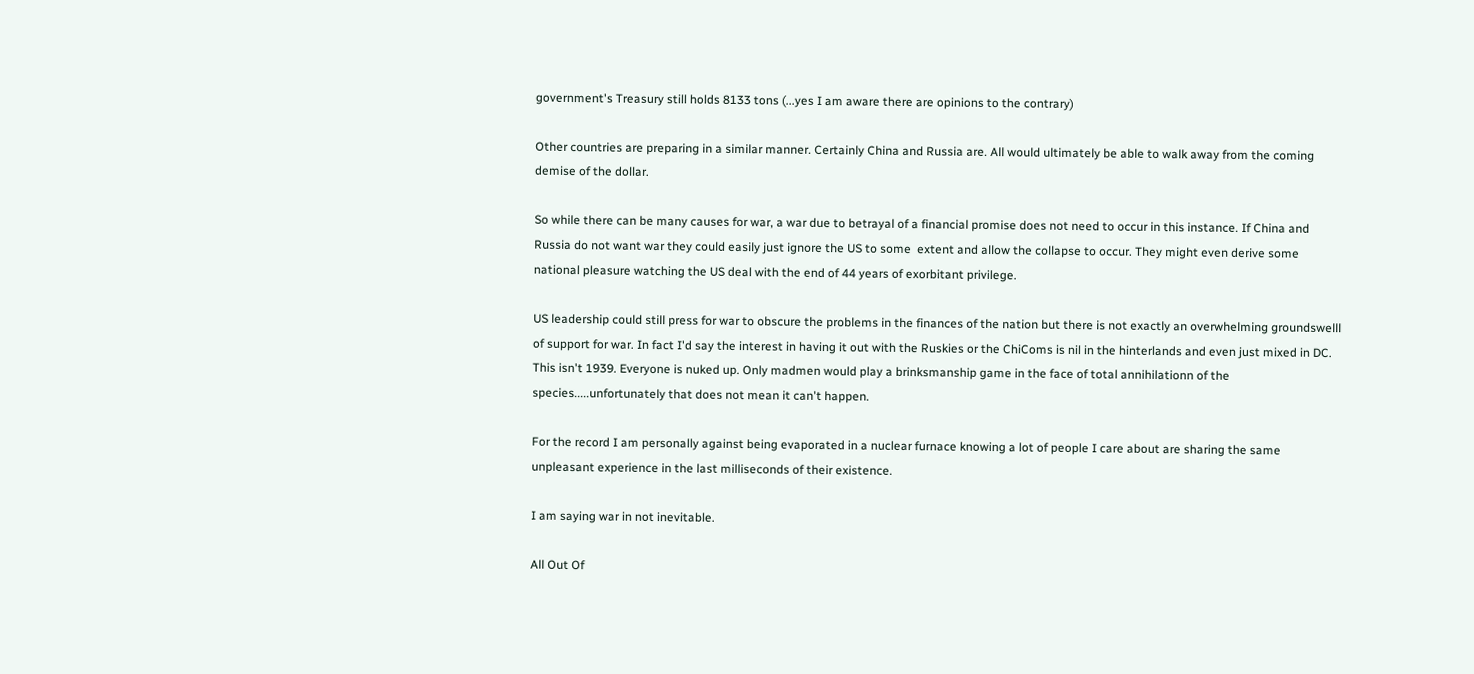government's Treasury still holds 8133 tons (...yes I am aware there are opinions to the contrary)

Other countries are preparing in a similar manner. Certainly China and Russia are. All would ultimately be able to walk away from the coming demise of the dollar.

So while there can be many causes for war, a war due to betrayal of a financial promise does not need to occur in this instance. If China and Russia do not want war they could easily just ignore the US to some  extent and allow the collapse to occur. They might even derive some national pleasure watching the US deal with the end of 44 years of exorbitant privilege.

US leadership could still press for war to obscure the problems in the finances of the nation but there is not exactly an overwhelming groundswelll of support for war. In fact I'd say the interest in having it out with the Ruskies or the ChiComs is nil in the hinterlands and even just mixed in DC. This isn't 1939. Everyone is nuked up. Only madmen would play a brinksmanship game in the face of total annihilationn of the species.....unfortunately that does not mean it can't happen.

For the record I am personally against being evaporated in a nuclear furnace knowing a lot of people I care about are sharing the same unpleasant experience in the last milliseconds of their existence.

I am saying war in not inevitable.

All Out Of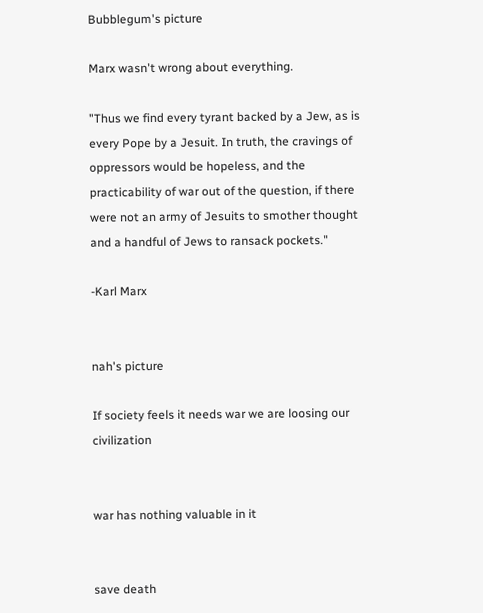Bubblegum's picture

Marx wasn't wrong about everything.

"Thus we find every tyrant backed by a Jew, as is every Pope by a Jesuit. In truth, the cravings of oppressors would be hopeless, and the practicability of war out of the question, if there were not an army of Jesuits to smother thought and a handful of Jews to ransack pockets."

-Karl Marx


nah's picture

If society feels it needs war we are loosing our civilization


war has nothing valuable in it


save death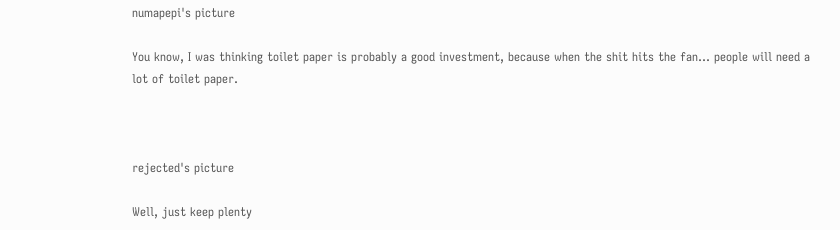numapepi's picture

You know, I was thinking toilet paper is probably a good investment, because when the shit hits the fan... people will need a lot of toilet paper.



rejected's picture

Well, just keep plenty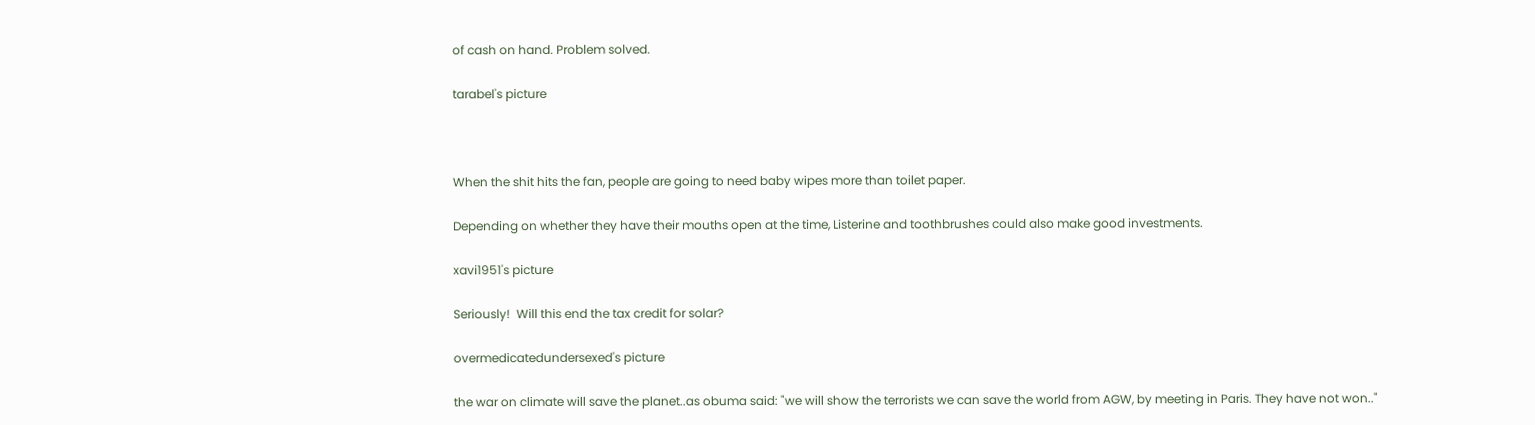of cash on hand. Problem solved.

tarabel's picture



When the shit hits the fan, people are going to need baby wipes more than toilet paper.

Depending on whether they have their mouths open at the time, Listerine and toothbrushes could also make good investments.

xavi1951's picture

Seriously!  Will this end the tax credit for solar?

overmedicatedundersexed's picture

the war on climate will save the planet..as obuma said: "we will show the terrorists we can save the world from AGW, by meeting in Paris. They have not won.."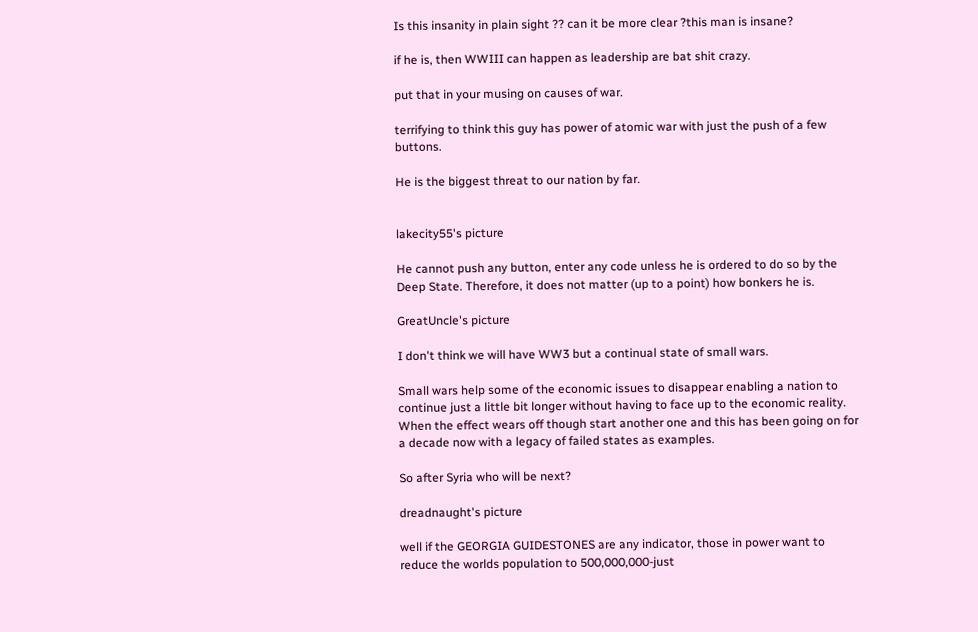Is this insanity in plain sight ?? can it be more clear ?this man is insane?

if he is, then WWIII can happen as leadership are bat shit crazy.

put that in your musing on causes of war.

terrifying to think this guy has power of atomic war with just the push of a few buttons.

He is the biggest threat to our nation by far.


lakecity55's picture

He cannot push any button, enter any code unless he is ordered to do so by the Deep State. Therefore, it does not matter (up to a point) how bonkers he is.

GreatUncle's picture

I don't think we will have WW3 but a continual state of small wars.

Small wars help some of the economic issues to disappear enabling a nation to continue just a little bit longer without having to face up to the economic reality. When the effect wears off though start another one and this has been going on for a decade now with a legacy of failed states as examples.

So after Syria who will be next?

dreadnaught's picture

well if the GEORGIA GUIDESTONES are any indicator, those in power want to reduce the worlds population to 500,000,000-just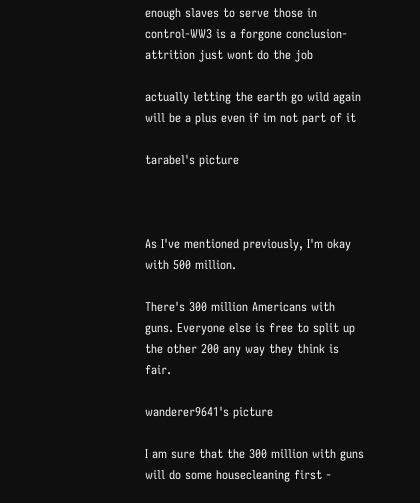enough slaves to serve those in control-WW3 is a forgone conclusion-attrition just wont do the job

actually letting the earth go wild again will be a plus even if im not part of it

tarabel's picture



As I've mentioned previously, I'm okay with 500 million.

There's 300 million Americans with guns. Everyone else is free to split up the other 200 any way they think is fair.

wanderer9641's picture

I am sure that the 300 million with guns will do some housecleaning first -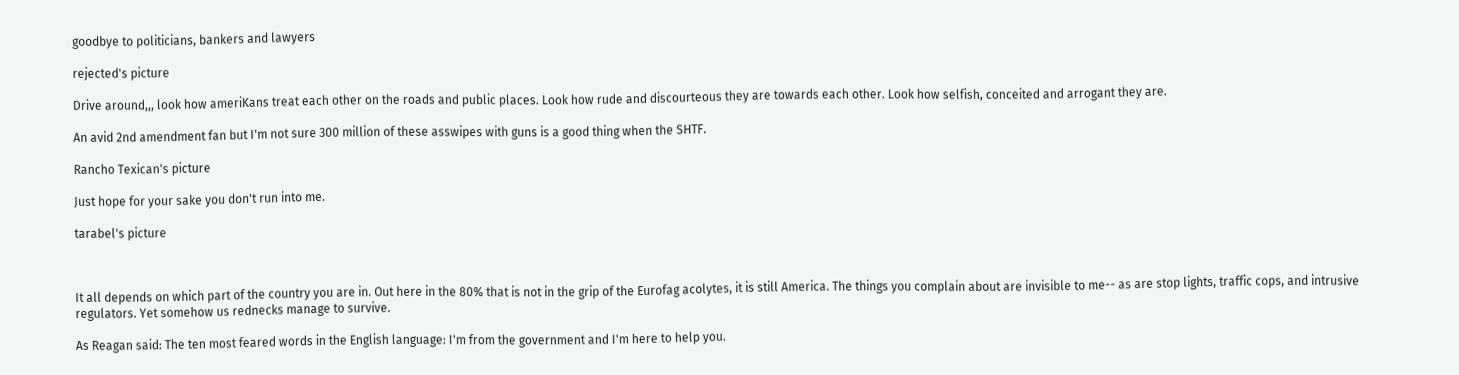goodbye to politicians, bankers and lawyers

rejected's picture

Drive around,,, look how ameriKans treat each other on the roads and public places. Look how rude and discourteous they are towards each other. Look how selfish, conceited and arrogant they are.

An avid 2nd amendment fan but I'm not sure 300 million of these asswipes with guns is a good thing when the SHTF.

Rancho Texican's picture

Just hope for your sake you don't run into me.

tarabel's picture



It all depends on which part of the country you are in. Out here in the 80% that is not in the grip of the Eurofag acolytes, it is still America. The things you complain about are invisible to me-- as are stop lights, traffic cops, and intrusive regulators. Yet somehow us rednecks manage to survive.

As Reagan said: The ten most feared words in the English language: I'm from the government and I'm here to help you.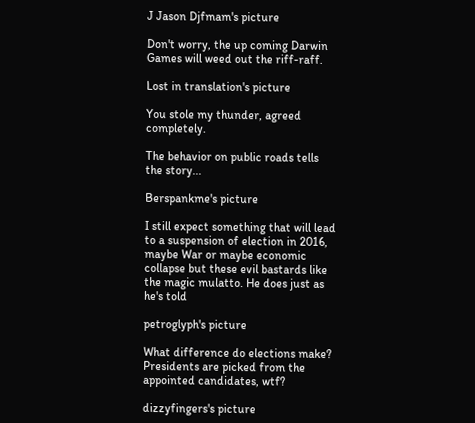J Jason Djfmam's picture

Don't worry, the up coming Darwin Games will weed out the riff-raff.

Lost in translation's picture

You stole my thunder, agreed completely.

The behavior on public roads tells the story...

Berspankme's picture

I still expect something that will lead to a suspension of election in 2016, maybe War or maybe economic collapse but these evil bastards like the magic mulatto. He does just as he's told

petroglyph's picture

What difference do elections make? Presidents are picked from the appointed candidates, wtf?

dizzyfingers's picture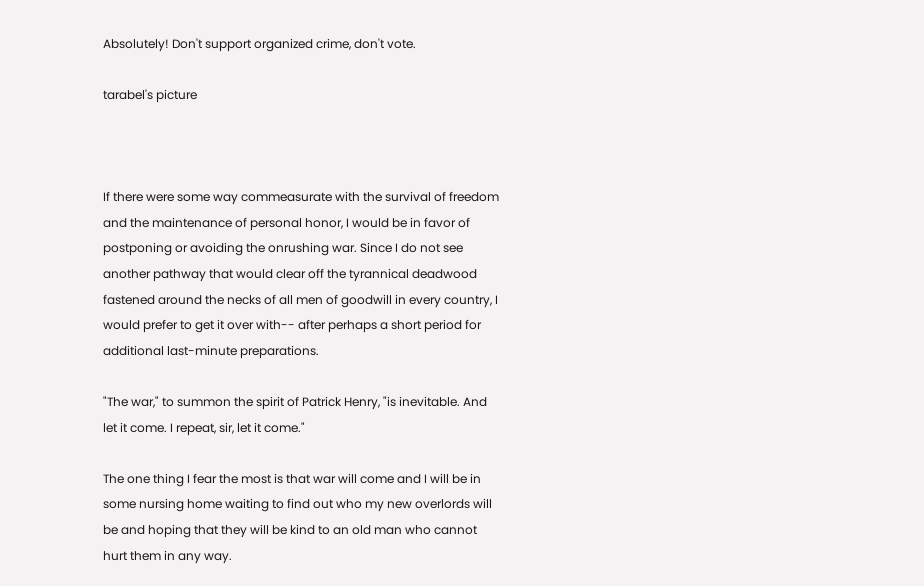Absolutely! Don't support organized crime, don't vote.

tarabel's picture



If there were some way commeasurate with the survival of freedom and the maintenance of personal honor, I would be in favor of postponing or avoiding the onrushing war. Since I do not see another pathway that would clear off the tyrannical deadwood fastened around the necks of all men of goodwill in every country, I would prefer to get it over with-- after perhaps a short period for additional last-minute preparations.

"The war," to summon the spirit of Patrick Henry, "is inevitable. And let it come. I repeat, sir, let it come."

The one thing I fear the most is that war will come and I will be in some nursing home waiting to find out who my new overlords will be and hoping that they will be kind to an old man who cannot hurt them in any way.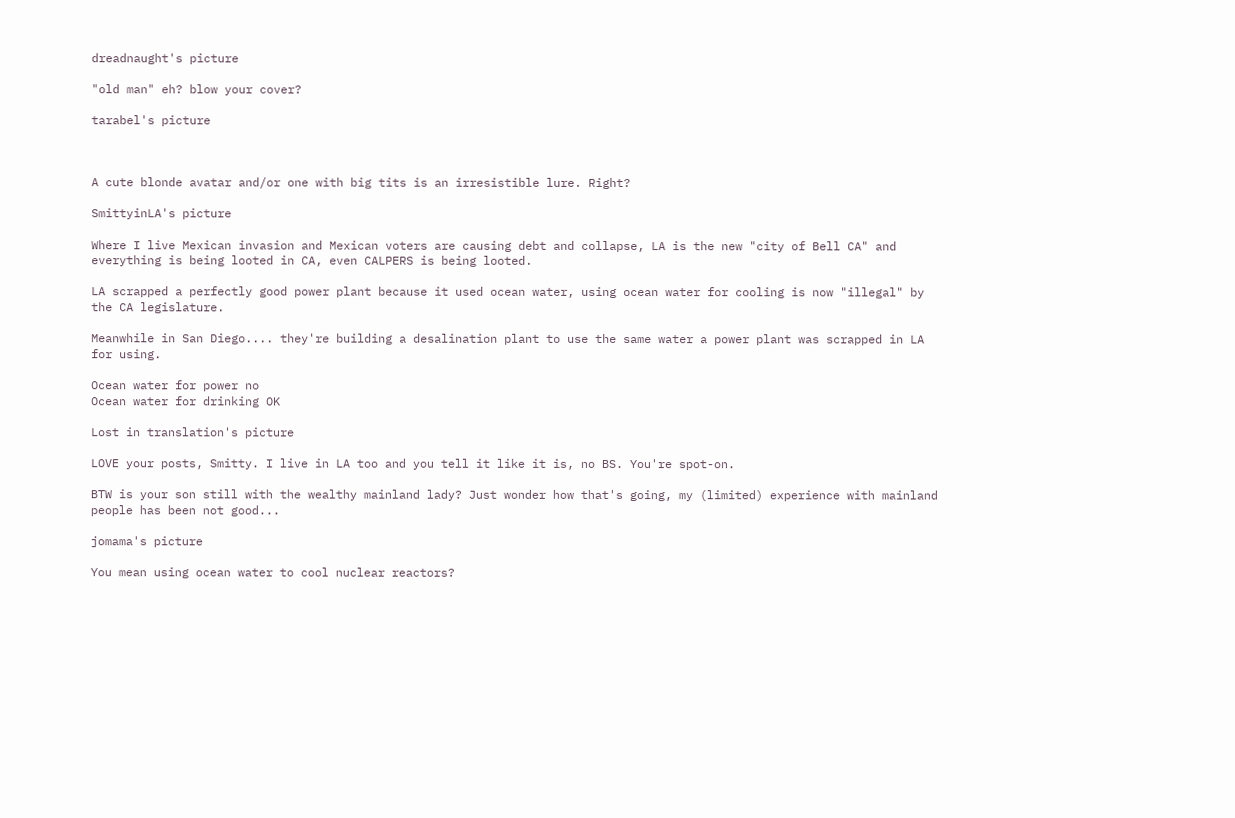dreadnaught's picture

"old man" eh? blow your cover?

tarabel's picture



A cute blonde avatar and/or one with big tits is an irresistible lure. Right?

SmittyinLA's picture

Where I live Mexican invasion and Mexican voters are causing debt and collapse, LA is the new "city of Bell CA" and everything is being looted in CA, even CALPERS is being looted.

LA scrapped a perfectly good power plant because it used ocean water, using ocean water for cooling is now "illegal" by the CA legislature.

Meanwhile in San Diego.... they're building a desalination plant to use the same water a power plant was scrapped in LA for using.

Ocean water for power no
Ocean water for drinking OK

Lost in translation's picture

LOVE your posts, Smitty. I live in LA too and you tell it like it is, no BS. You're spot-on.

BTW is your son still with the wealthy mainland lady? Just wonder how that's going, my (limited) experience with mainland people has been not good...

jomama's picture

You mean using ocean water to cool nuclear reactors?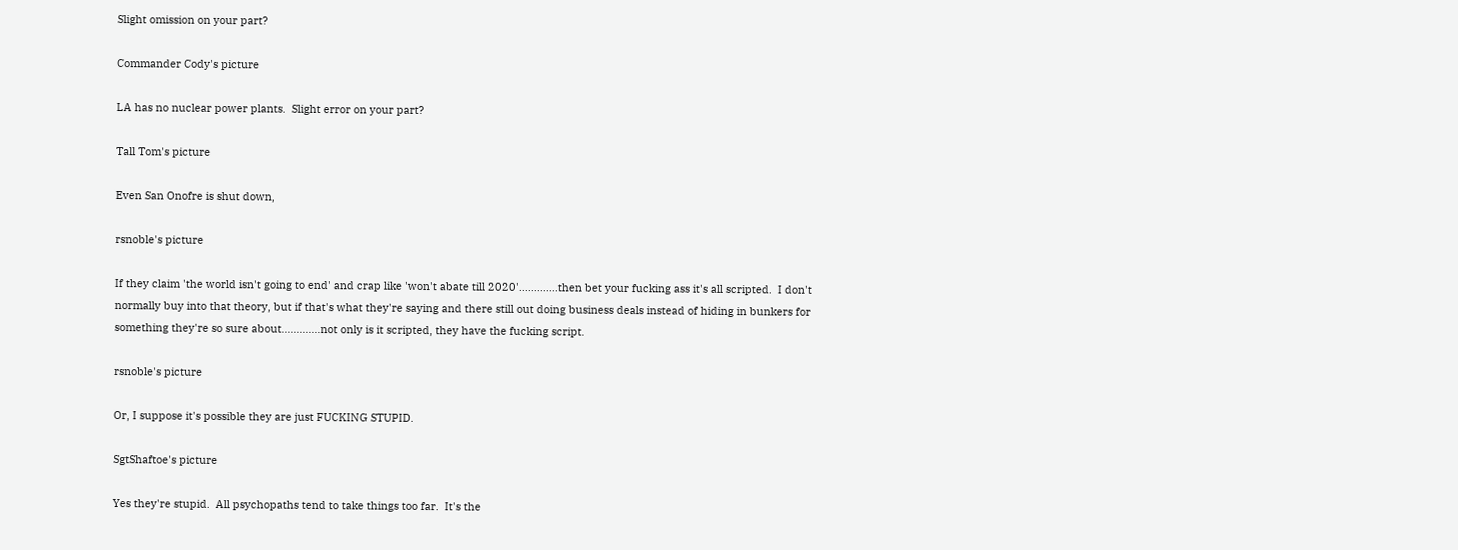Slight omission on your part?

Commander Cody's picture

LA has no nuclear power plants.  Slight error on your part?

Tall Tom's picture

Even San Onofre is shut down,

rsnoble's picture

If they claim 'the world isn't going to end' and crap like 'won't abate till 2020'.............then bet your fucking ass it's all scripted.  I don't normally buy into that theory, but if that's what they're saying and there still out doing business deals instead of hiding in bunkers for something they're so sure about.............not only is it scripted, they have the fucking script.

rsnoble's picture

Or, I suppose it's possible they are just FUCKING STUPID.

SgtShaftoe's picture

Yes they're stupid.  All psychopaths tend to take things too far.  It's the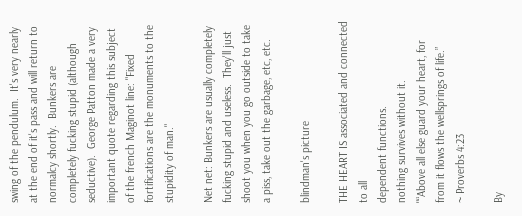swing of the pendulum.  It's very nearly at the end of it's pass and will return to normalcy shortly.  Bunkers are completely fucking stupid (although seductive).  George Patton made a very important quote regarding this subject of the french Maginot line: "Fixed fortifications are the monuments to the stupidity of man."

Net net: Bunkers are usually completely fucking stupid and useless.  They'll just shoot you when you go outside to take a piss, take out the garbage, etc, etc.

blindman's picture

THE HEART IS associated and connected to all
dependent functions.
nothing survives without it.
"“Above all else guard your heart, for from it flows the wellsprings of life.”
~ Proverbs 4:23

By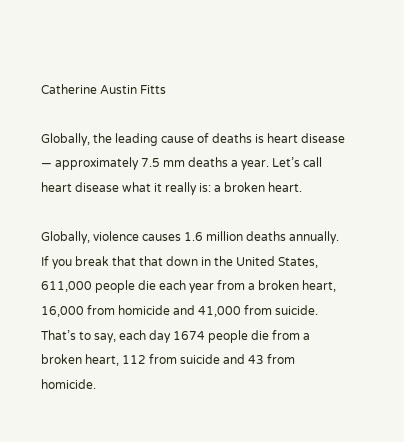Catherine Austin Fitts

Globally, the leading cause of deaths is heart disease — approximately 7.5 mm deaths a year. Let’s call heart disease what it really is: a broken heart.

Globally, violence causes 1.6 million deaths annually. If you break that that down in the United States, 611,000 people die each year from a broken heart, 16,000 from homicide and 41,000 from suicide. That’s to say, each day 1674 people die from a broken heart, 112 from suicide and 43 from homicide.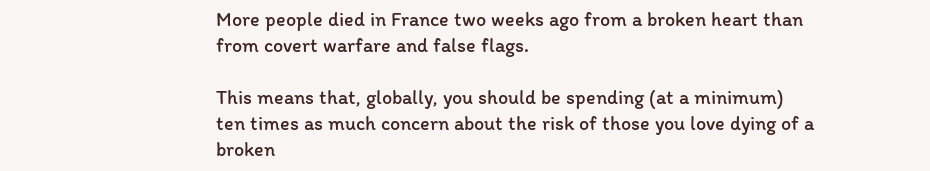More people died in France two weeks ago from a broken heart than from covert warfare and false flags.

This means that, globally, you should be spending (at a minimum) ten times as much concern about the risk of those you love dying of a broken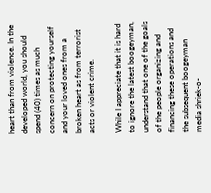heart than from violence. In the developed world, you should spend (40) times as much concern on protecting yourself and your loved ones from a broken heart as from terrorist acts or violent crime.

While I appreciate that it is hard to ignore the latest boogeyman, understand that one of the goals of the people organizing and financing these operations and the subsequent boogeyman media shriek-o-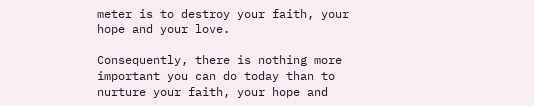meter is to destroy your faith, your hope and your love.

Consequently, there is nothing more important you can do today than to nurture your faith, your hope and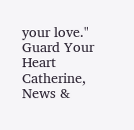your love."
Guard Your Heart
Catherine, News &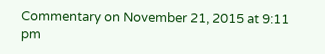Commentary on November 21, 2015 at 9:11 pm